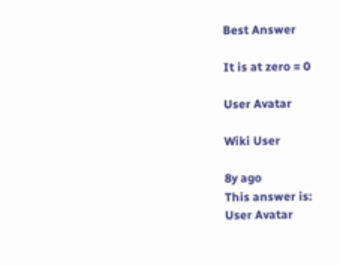Best Answer

It is at zero = 0

User Avatar

Wiki User

8y ago
This answer is:
User Avatar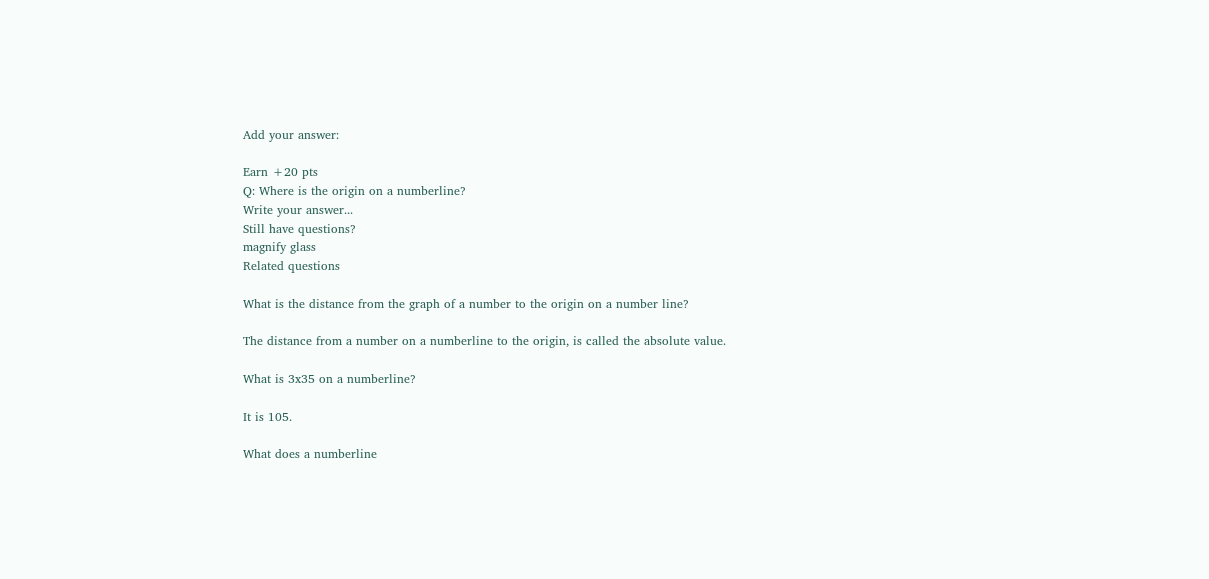Add your answer:

Earn +20 pts
Q: Where is the origin on a numberline?
Write your answer...
Still have questions?
magnify glass
Related questions

What is the distance from the graph of a number to the origin on a number line?

The distance from a number on a numberline to the origin, is called the absolute value.

What is 3x35 on a numberline?

It is 105.

What does a numberline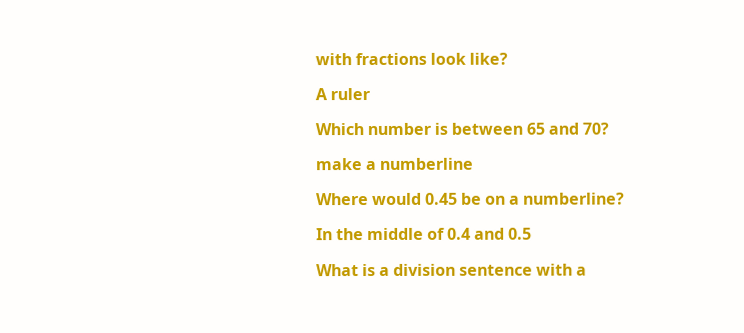with fractions look like?

A ruler

Which number is between 65 and 70?

make a numberline

Where would 0.45 be on a numberline?

In the middle of 0.4 and 0.5

What is a division sentence with a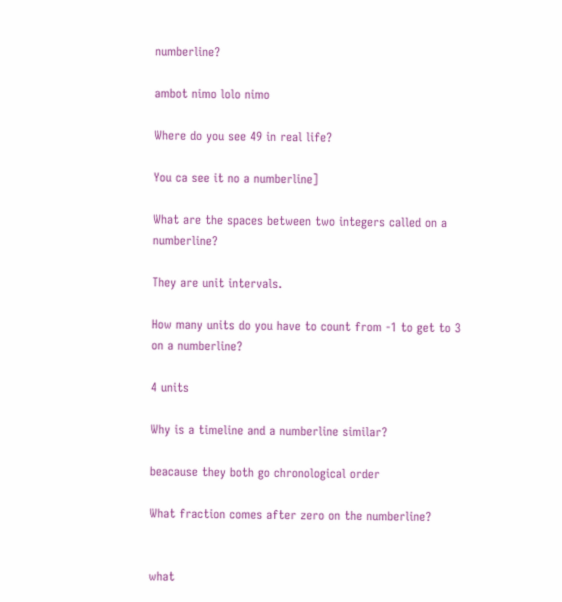numberline?

ambot nimo lolo nimo

Where do you see 49 in real life?

You ca see it no a numberline]

What are the spaces between two integers called on a numberline?

They are unit intervals.

How many units do you have to count from -1 to get to 3 on a numberline?

4 units

Why is a timeline and a numberline similar?

beacause they both go chronological order

What fraction comes after zero on the numberline?


what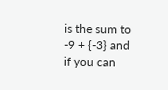is the sum to -9 + {-3} and if you can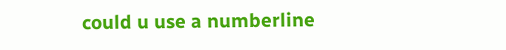could u use a numberline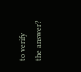to verify the answer?